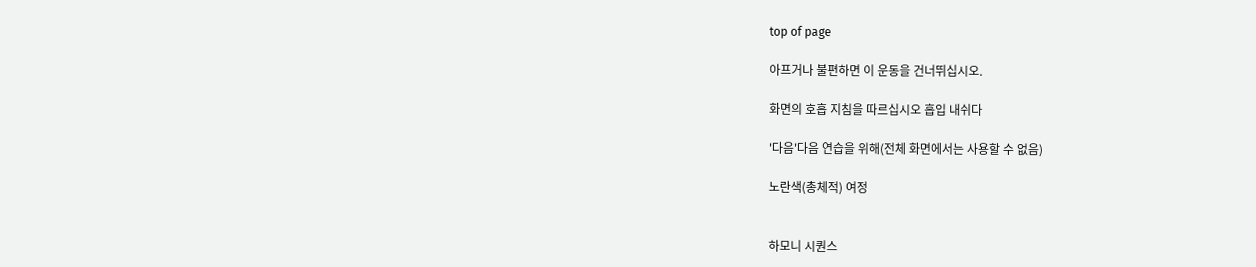top of page

아프거나 불편하면 이 운동을 건너뛰십시오.

화면의 호흡 지침을 따르십시오 흡입 내쉬다

'다음'다음 연습을 위해(전체 화면에서는 사용할 수 없음)

노란색(총체적) 여정


하모니 시퀀스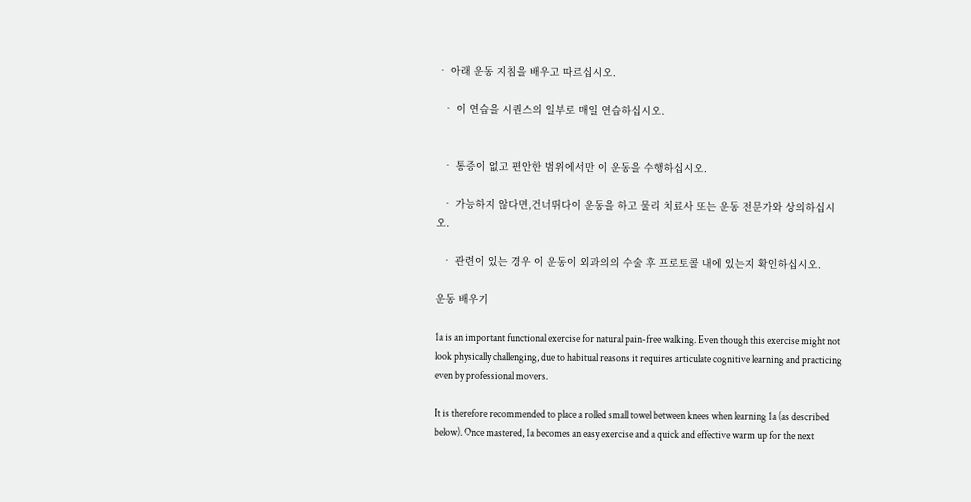• 아래 운동 지침을 배우고 따르십시오.

  • 이 연습을 시퀀스의 일부로 매일 연습하십시오.


  • 통증이 없고 편안한 범위에서만 이 운동을 수행하십시오.

  • 가능하지 않다면,건너뛰다이 운동을 하고 물리 치료사 또는 운동 전문가와 상의하십시오.

  • 관련이 있는 경우 이 운동이 외과의의 수술 후 프로토콜 내에 있는지 확인하십시오.

운동 배우기

1a is an important functional exercise for natural pain-free walking. Even though this exercise might not look physically challenging, due to habitual reasons it requires articulate cognitive learning and practicing even by professional movers.

It is therefore recommended to place a rolled small towel between knees when learning 1a (as described below). Once mastered, 1a becomes an easy exercise and a quick and effective warm up for the next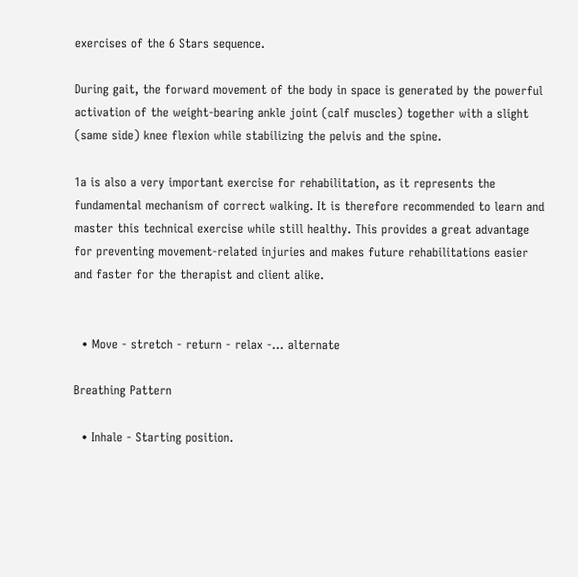exercises of the 6 Stars sequence.

During gait, the forward movement of the body in space is generated by the powerful activation of the weight-bearing ankle joint (calf muscles) together with a slight (same side) knee flexion while stabilizing the pelvis and the spine.

1a is also a very important exercise for rehabilitation, as it represents the fundamental mechanism of correct walking. It is therefore recommended to learn and master this technical exercise while still healthy. This provides a great advantage for preventing movement-related injuries and makes future rehabilitations easier and faster for the therapist and client alike.


  • Move - stretch - return - relax -... alternate

Breathing Pattern

  • Inhale - Starting position.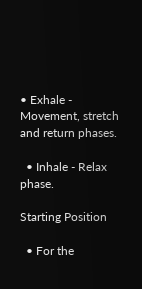• Exhale - Movement, stretch and return phases.

  • Inhale - Relax phase.

Starting Position

  • For the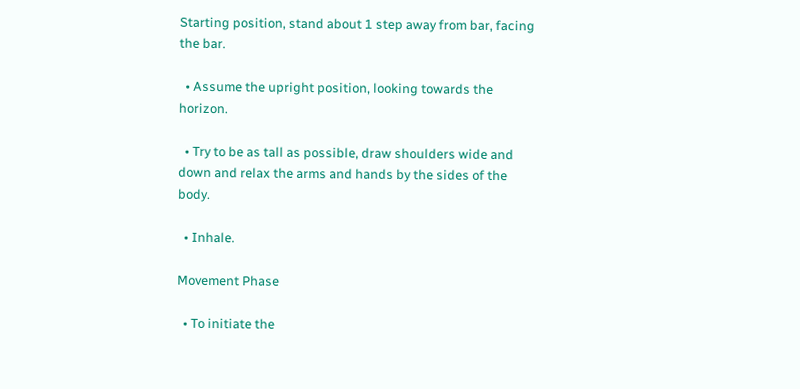Starting position, stand about 1 step away from bar, facing the bar.

  • Assume the upright position, looking towards the horizon.

  • Try to be as tall as possible, draw shoulders wide and down and relax the arms and hands by the sides of the body.

  • Inhale.

Movement Phase

  • To initiate the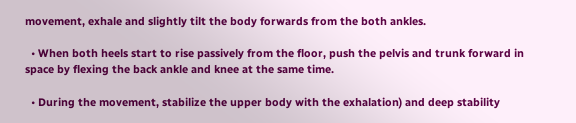movement, exhale and slightly tilt the body forwards from the both ankles.

  • When both heels start to rise passively from the floor, push the pelvis and trunk forward in space by flexing the back ankle and knee at the same time.

  • During the movement, stabilize the upper body with the exhalation) and deep stability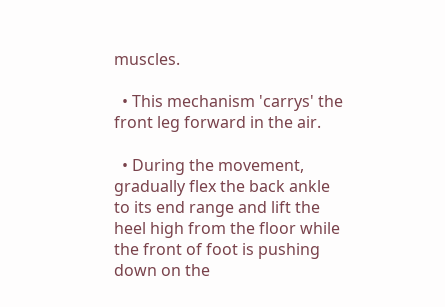muscles.

  • This mechanism 'carrys' the front leg forward in the air.

  • During the movement, gradually flex the back ankle to its end range and lift the heel high from the floor while the front of foot is pushing down on the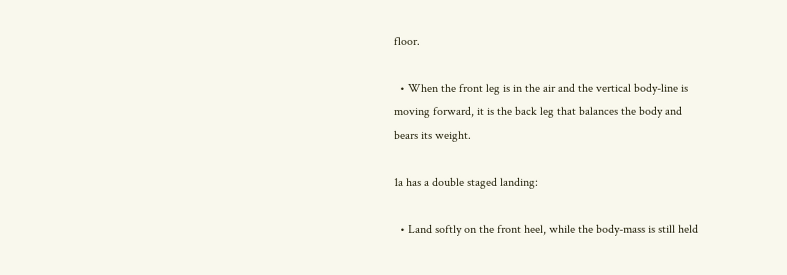floor.

  • When the front leg is in the air and the vertical body-line is moving forward, it is the back leg that balances the body and bears its weight.

1a has a double staged landing:

  • Land softly on the front heel, while the body-mass is still held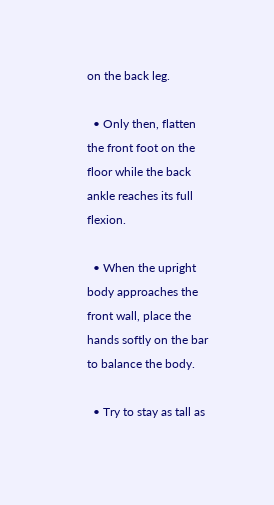on the back leg.

  • Only then, flatten the front foot on the floor while the back ankle reaches its full flexion.

  • When the upright body approaches the front wall, place the hands softly on the bar to balance the body.

  • Try to stay as tall as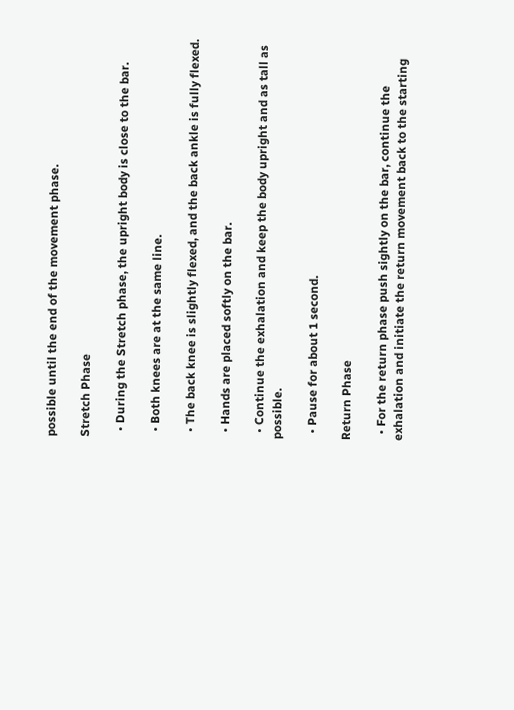possible until the end of the movement phase.

Stretch Phase

  • During the Stretch phase, the upright body is close to the bar.

  • Both knees are at the same line.

  • The back knee is slightly flexed, and the back ankle is fully flexed.

  • Hands are placed softly on the bar.

  • Continue the exhalation and keep the body upright and as tall as possible.

  • Pause for about 1 second.

Return Phase

  • For the return phase push sightly on the bar, continue the exhalation and initiate the return movement back to the starting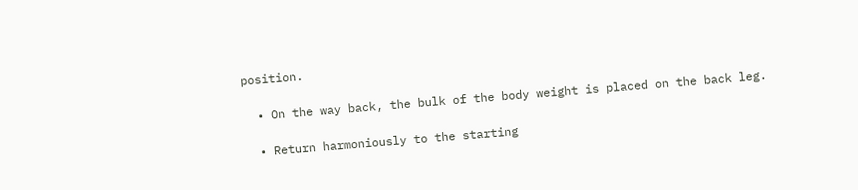position.

  • On the way back, the bulk of the body weight is placed on the back leg.

  • Return harmoniously to the starting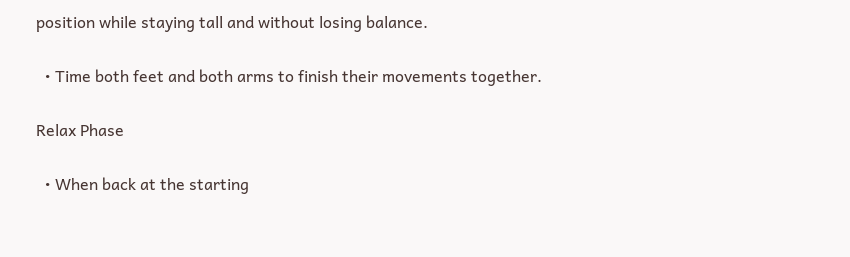position while staying tall and without losing balance.

  • Time both feet and both arms to finish their movements together.

Relax Phase

  • When back at the starting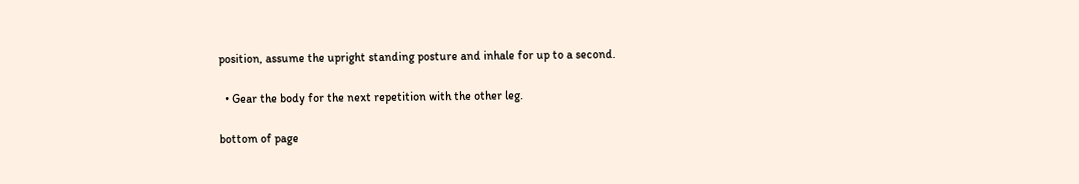position, assume the upright standing posture and inhale for up to a second.

  • Gear the body for the next repetition with the other leg.

bottom of page